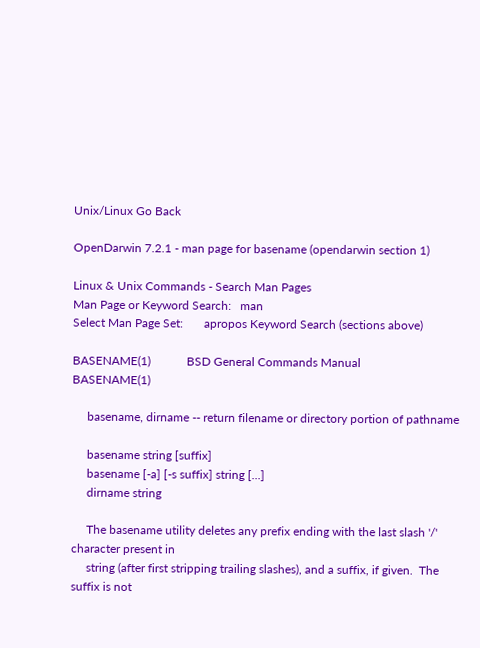Unix/Linux Go Back

OpenDarwin 7.2.1 - man page for basename (opendarwin section 1)

Linux & Unix Commands - Search Man Pages
Man Page or Keyword Search:   man
Select Man Page Set:       apropos Keyword Search (sections above)

BASENAME(1)            BSD General Commands Manual                BASENAME(1)

     basename, dirname -- return filename or directory portion of pathname

     basename string [suffix]
     basename [-a] [-s suffix] string [...]
     dirname string

     The basename utility deletes any prefix ending with the last slash '/' character present in
     string (after first stripping trailing slashes), and a suffix, if given.  The suffix is not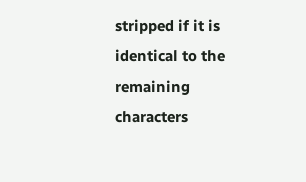stripped if it is identical to the remaining characters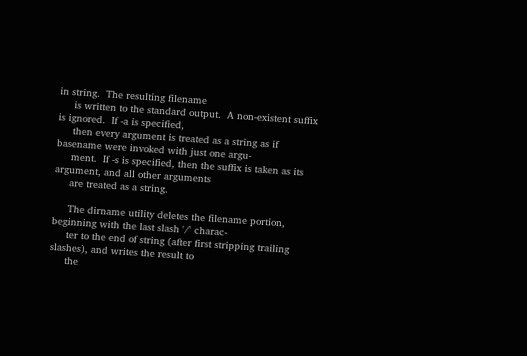in string.  The resulting filename
     is written to the standard output.  A non-existent suffix is ignored.  If -a is specified,
     then every argument is treated as a string as if basename were invoked with just one argu-
     ment.  If -s is specified, then the suffix is taken as its argument, and all other arguments
     are treated as a string.

     The dirname utility deletes the filename portion, beginning with the last slash '/' charac-
     ter to the end of string (after first stripping trailing slashes), and writes the result to
     the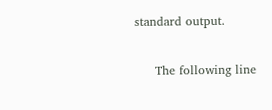standard output.

     The following line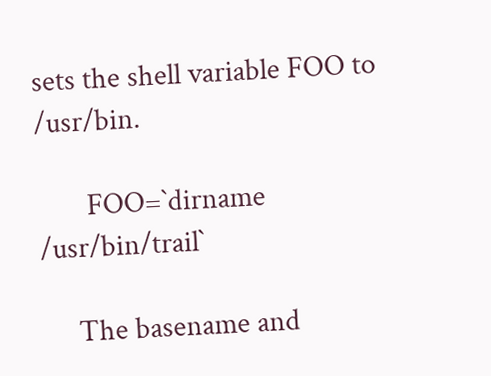sets the shell variable FOO to /usr/bin.

       FOO=`dirname /usr/bin/trail`

     The basename and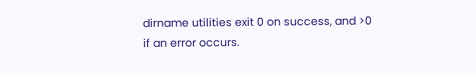dirname utilities exit 0 on success, and >0 if an error occurs.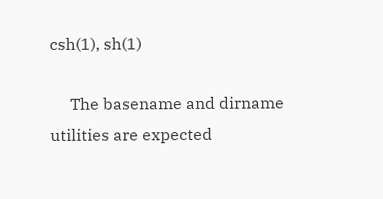csh(1), sh(1)

     The basename and dirname utilities are expected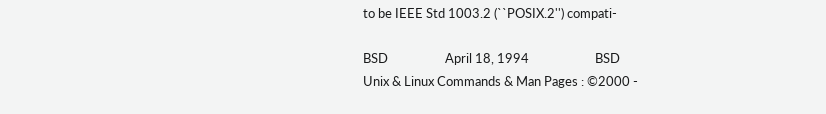to be IEEE Std 1003.2 (``POSIX.2'') compati-

BSD                   April 18, 1994                      BSD
Unix & Linux Commands & Man Pages : ©2000 -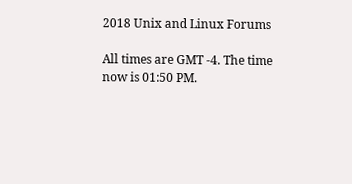2018 Unix and Linux Forums

All times are GMT -4. The time now is 01:50 PM.